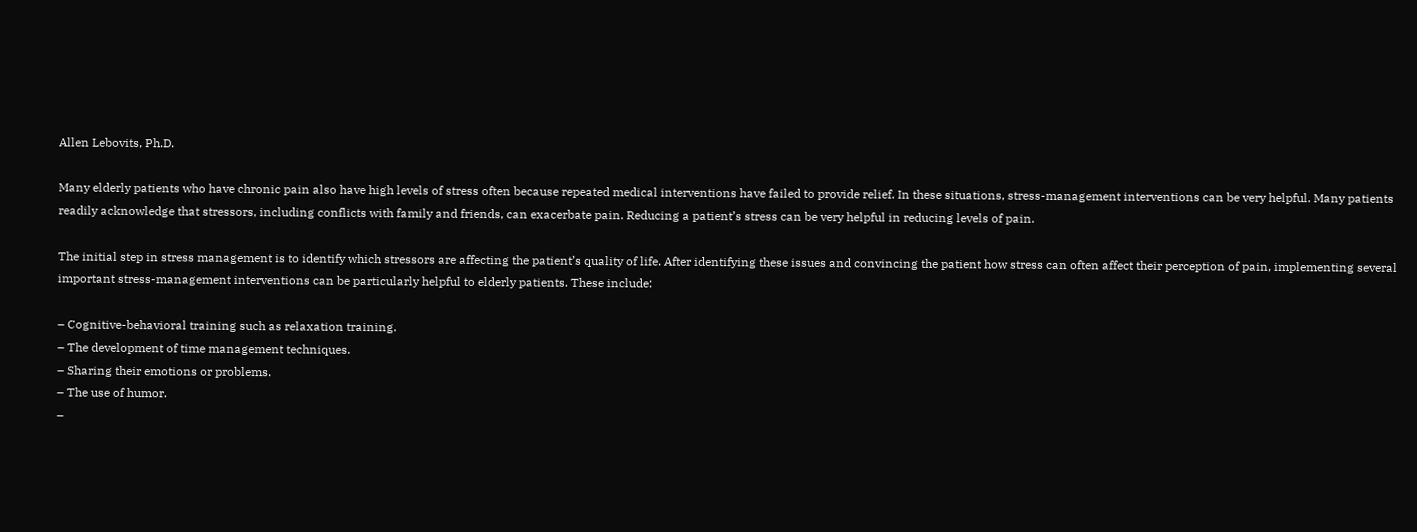Allen Lebovits, Ph.D.

Many elderly patients who have chronic pain also have high levels of stress often because repeated medical interventions have failed to provide relief. In these situations, stress-management interventions can be very helpful. Many patients readily acknowledge that stressors, including conflicts with family and friends, can exacerbate pain. Reducing a patient’s stress can be very helpful in reducing levels of pain.

The initial step in stress management is to identify which stressors are affecting the patient’s quality of life. After identifying these issues and convincing the patient how stress can often affect their perception of pain, implementing several important stress-management interventions can be particularly helpful to elderly patients. These include:

– Cognitive-behavioral training such as relaxation training.
– The development of time management techniques.
– Sharing their emotions or problems.
– The use of humor.
–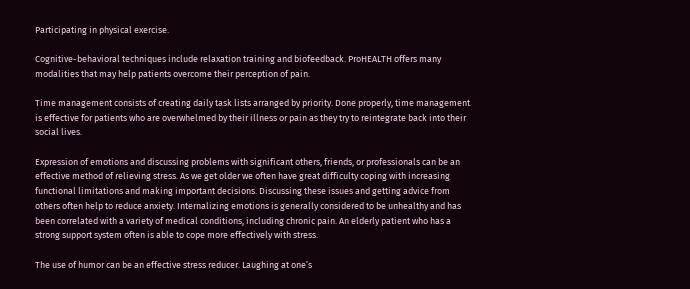Participating in physical exercise.

Cognitive-behavioral techniques include relaxation training and biofeedback. ProHEALTH offers many modalities that may help patients overcome their perception of pain.

Time management consists of creating daily task lists arranged by priority. Done properly, time management is effective for patients who are overwhelmed by their illness or pain as they try to reintegrate back into their social lives.

Expression of emotions and discussing problems with significant others, friends, or professionals can be an effective method of relieving stress. As we get older we often have great difficulty coping with increasing functional limitations and making important decisions. Discussing these issues and getting advice from others often help to reduce anxiety. Internalizing emotions is generally considered to be unhealthy and has been correlated with a variety of medical conditions, including chronic pain. An elderly patient who has a strong support system often is able to cope more effectively with stress.

The use of humor can be an effective stress reducer. Laughing at one’s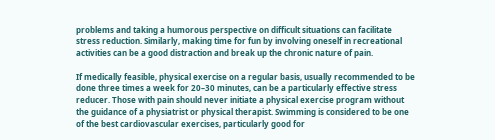problems and taking a humorous perspective on difficult situations can facilitate stress reduction. Similarly, making time for fun by involving oneself in recreational activities can be a good distraction and break up the chronic nature of pain.

If medically feasible, physical exercise on a regular basis, usually recommended to be done three times a week for 20–30 minutes, can be a particularly effective stress reducer. Those with pain should never initiate a physical exercise program without the guidance of a physiatrist or physical therapist. Swimming is considered to be one of the best cardiovascular exercises, particularly good for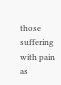those suffering with pain as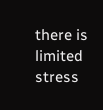there is limited stress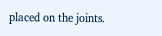placed on the joints.